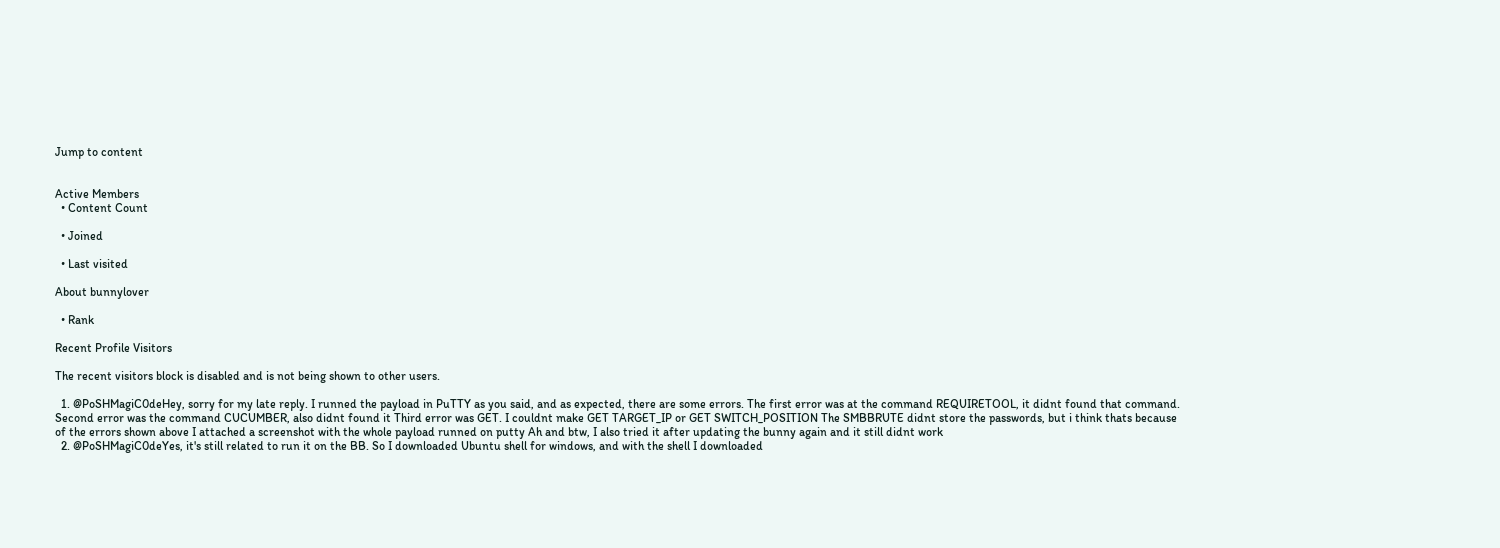Jump to content


Active Members
  • Content Count

  • Joined

  • Last visited

About bunnylover

  • Rank

Recent Profile Visitors

The recent visitors block is disabled and is not being shown to other users.

  1. @PoSHMagiC0deHey, sorry for my late reply. I runned the payload in PuTTY as you said, and as expected, there are some errors. The first error was at the command REQUIRETOOL, it didnt found that command. Second error was the command CUCUMBER, also didnt found it Third error was GET. I couldnt make GET TARGET_IP or GET SWITCH_POSITION The SMBBRUTE didnt store the passwords, but i think thats because of the errors shown above I attached a screenshot with the whole payload runned on putty Ah and btw, I also tried it after updating the bunny again and it still didnt work
  2. @PoSHMagiC0deYes, it's still related to run it on the BB. So I downloaded Ubuntu shell for windows, and with the shell I downloaded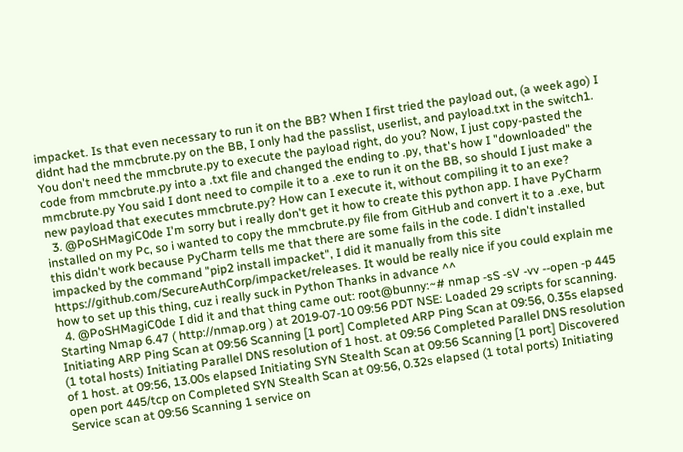impacket. Is that even necessary to run it on the BB? When I first tried the payload out, (a week ago) I didnt had the mmcbrute.py on the BB, I only had the passlist, userlist, and payload.txt in the switch1. You don't need the mmcbrute.py to execute the payload right, do you? Now, I just copy-pasted the code from mmcbrute.py into a .txt file and changed the ending to .py, that's how I "downloaded" the mmcbrute.py You said I dont need to compile it to a .exe to run it on the BB, so should I just make a new payload that executes mmcbrute.py? How can I execute it, without compiling it to an exe?
  3. @PoSHMagiC0de I'm sorry but i really don't get it how to create this python app. I have PyCharm installed on my Pc, so i wanted to copy the mmcbrute.py file from GitHub and convert it to a .exe, but this didn't work because PyCharm tells me that there are some fails in the code. I didn't installed impacked by the command "pip2 install impacket", I did it manually from this site https://github.com/SecureAuthCorp/impacket/releases. It would be really nice if you could explain me how to set up this thing, cuz i really suck in Python Thanks in advance ^^
  4. @PoSHMagiC0de I did it and that thing came out: root@bunny:~# nmap -sS -sV -vv --open -p 445 Starting Nmap 6.47 ( http://nmap.org ) at 2019-07-10 09:56 PDT NSE: Loaded 29 scripts for scanning. Initiating ARP Ping Scan at 09:56 Scanning [1 port] Completed ARP Ping Scan at 09:56, 0.35s elapsed (1 total hosts) Initiating Parallel DNS resolution of 1 host. at 09:56 Completed Parallel DNS resolution of 1 host. at 09:56, 13.00s elapsed Initiating SYN Stealth Scan at 09:56 Scanning [1 port] Discovered open port 445/tcp on Completed SYN Stealth Scan at 09:56, 0.32s elapsed (1 total ports) Initiating Service scan at 09:56 Scanning 1 service on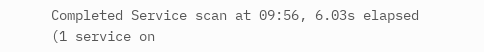Completed Service scan at 09:56, 6.03s elapsed (1 service on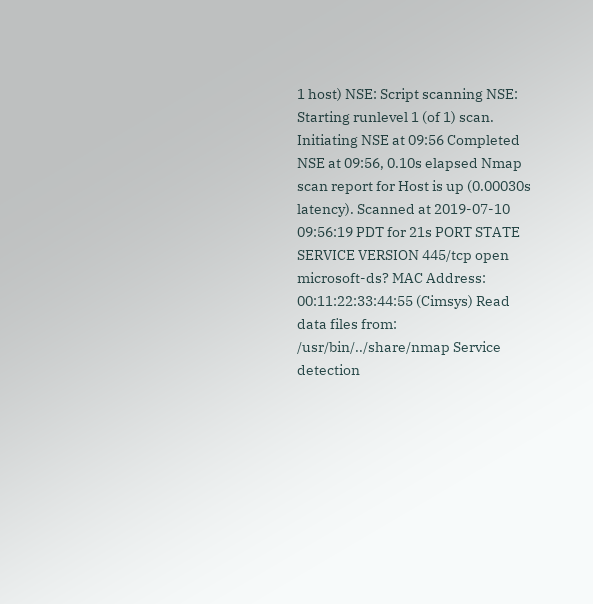1 host) NSE: Script scanning NSE: Starting runlevel 1 (of 1) scan. Initiating NSE at 09:56 Completed NSE at 09:56, 0.10s elapsed Nmap scan report for Host is up (0.00030s latency). Scanned at 2019-07-10 09:56:19 PDT for 21s PORT STATE SERVICE VERSION 445/tcp open microsoft-ds? MAC Address: 00:11:22:33:44:55 (Cimsys) Read data files from: /usr/bin/../share/nmap Service detection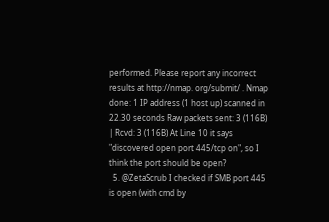performed. Please report any incorrect results at http://nmap. org/submit/ . Nmap done: 1 IP address (1 host up) scanned in 22.30 seconds Raw packets sent: 3 (116B) | Rcvd: 3 (116B) At Line 10 it says "discovered open port 445/tcp on", so I think the port should be open?
  5. @ZetaScrub I checked if SMB port 445 is open (with cmd by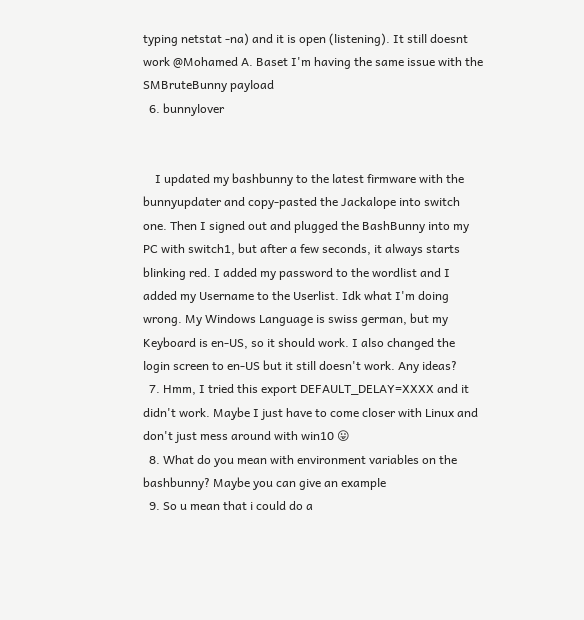typing netstat -na) and it is open (listening). It still doesnt work @Mohamed A. Baset I'm having the same issue with the SMBruteBunny payload
  6. bunnylover


    I updated my bashbunny to the latest firmware with the bunnyupdater and copy-pasted the Jackalope into switch one. Then I signed out and plugged the BashBunny into my PC with switch1, but after a few seconds, it always starts blinking red. I added my password to the wordlist and I added my Username to the Userlist. Idk what I'm doing wrong. My Windows Language is swiss german, but my Keyboard is en-US, so it should work. I also changed the login screen to en-US but it still doesn't work. Any ideas?
  7. Hmm, I tried this export DEFAULT_DELAY=XXXX and it didn't work. Maybe I just have to come closer with Linux and don't just mess around with win10 😛
  8. What do you mean with environment variables on the bashbunny? Maybe you can give an example
  9. So u mean that i could do a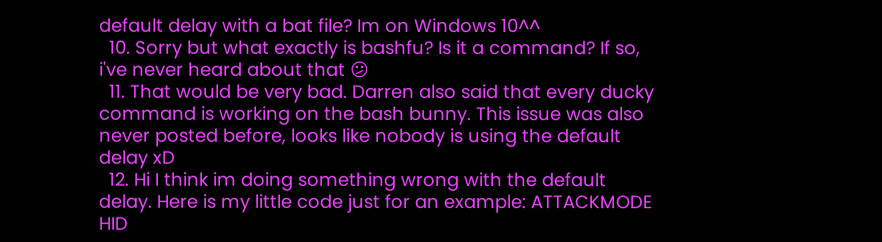default delay with a bat file? Im on Windows 10^^
  10. Sorry but what exactly is bashfu? Is it a command? If so, i've never heard about that 😕
  11. That would be very bad. Darren also said that every ducky command is working on the bash bunny. This issue was also never posted before, looks like nobody is using the default delay xD
  12. Hi I think im doing something wrong with the default delay. Here is my little code just for an example: ATTACKMODE HID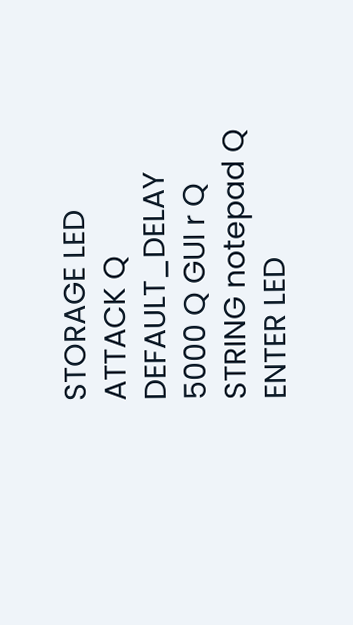STORAGE LED ATTACK Q DEFAULT_DELAY 5000 Q GUI r Q STRING notepad Q ENTER LED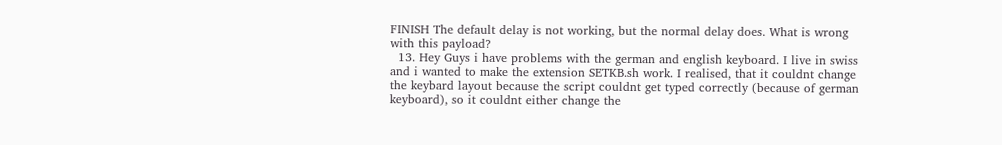FINISH The default delay is not working, but the normal delay does. What is wrong with this payload?
  13. Hey Guys i have problems with the german and english keyboard. I live in swiss and i wanted to make the extension SETKB.sh work. I realised, that it couldnt change the keybard layout because the script couldnt get typed correctly (because of german keyboard), so it couldnt either change the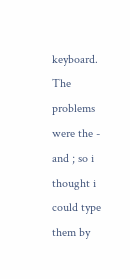keyboard. The problems were the - and ; so i thought i could type them by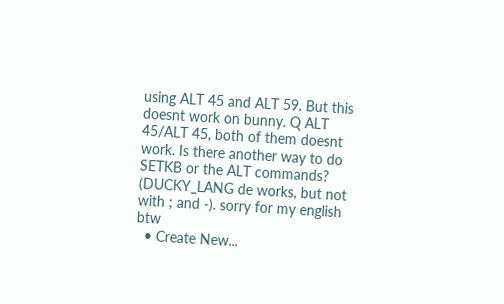using ALT 45 and ALT 59. But this doesnt work on bunny. Q ALT 45/ALT 45, both of them doesnt work. Is there another way to do SETKB or the ALT commands? (DUCKY_LANG de works, but not with ; and -). sorry for my english btw
  • Create New...